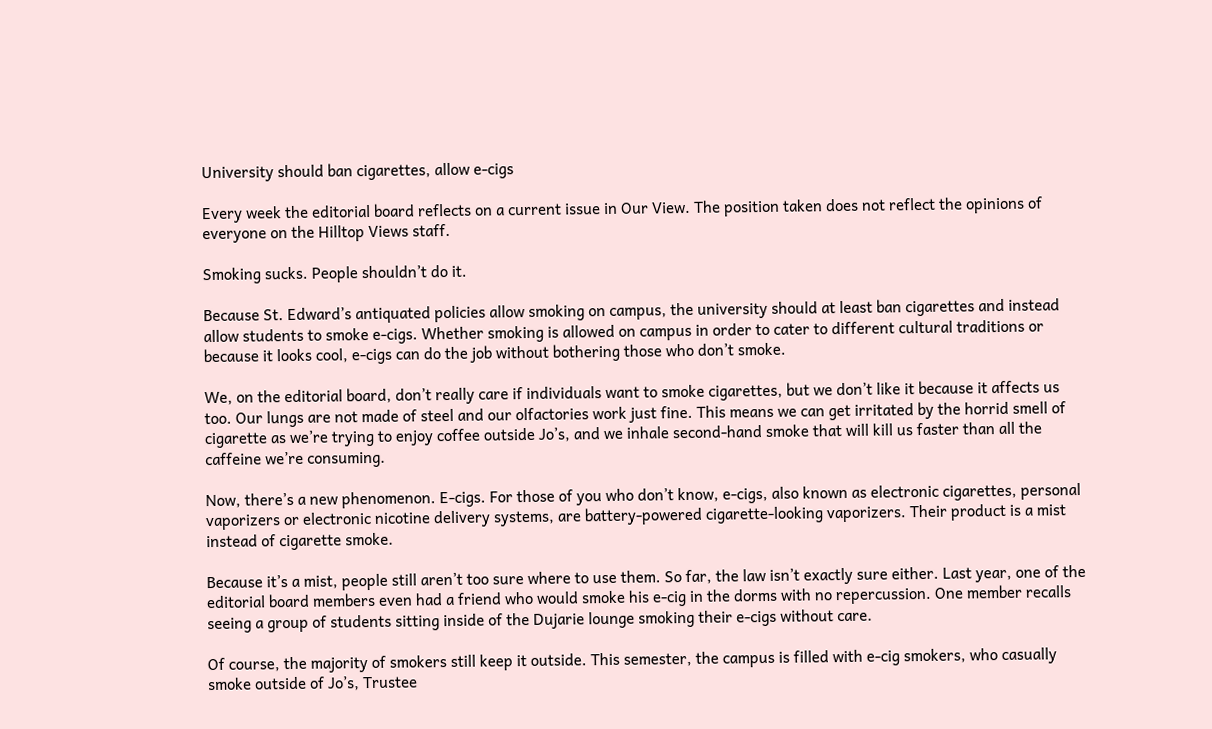University should ban cigarettes, allow e-cigs

Every week the editorial board reflects on a current issue in Our View. The position taken does not reflect the opinions of everyone on the Hilltop Views staff.

Smoking sucks. People shouldn’t do it.

Because St. Edward’s antiquated policies allow smoking on campus, the university should at least ban cigarettes and instead allow students to smoke e-cigs. Whether smoking is allowed on campus in order to cater to different cultural traditions or because it looks cool, e-cigs can do the job without bothering those who don’t smoke.

We, on the editorial board, don’t really care if individuals want to smoke cigarettes, but we don’t like it because it affects us too. Our lungs are not made of steel and our olfactories work just fine. This means we can get irritated by the horrid smell of cigarette as we’re trying to enjoy coffee outside Jo’s, and we inhale second-hand smoke that will kill us faster than all the caffeine we’re consuming.

Now, there’s a new phenomenon. E-cigs. For those of you who don’t know, e-cigs, also known as electronic cigarettes, personal vaporizers or electronic nicotine delivery systems, are battery-powered cigarette-looking vaporizers. Their product is a mist instead of cigarette smoke.

Because it’s a mist, people still aren’t too sure where to use them. So far, the law isn’t exactly sure either. Last year, one of the editorial board members even had a friend who would smoke his e-cig in the dorms with no repercussion. One member recalls seeing a group of students sitting inside of the Dujarie lounge smoking their e-cigs without care.

Of course, the majority of smokers still keep it outside. This semester, the campus is filled with e-cig smokers, who casually smoke outside of Jo’s, Trustee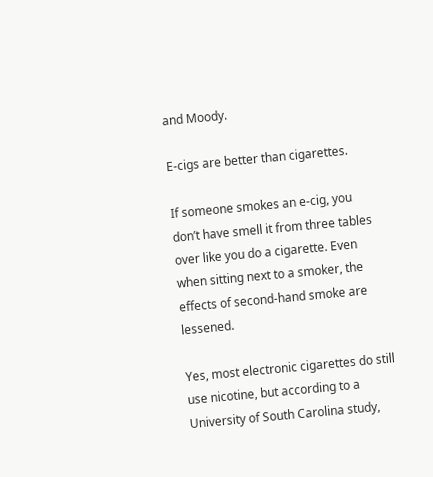and Moody.

E-cigs are better than cigarettes.

If someone smokes an e-cig, you don’t have smell it from three tables over like you do a cigarette. Even when sitting next to a smoker, the effects of second-hand smoke are lessened.

Yes, most electronic cigarettes do still use nicotine, but according to a University of South Carolina study,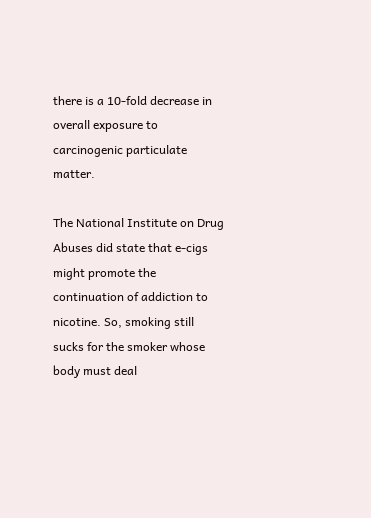there is a 10-fold decrease in overall exposure to carcinogenic particulate matter.

The National Institute on Drug Abuses did state that e-cigs might promote the continuation of addiction to nicotine. So, smoking still sucks for the smoker whose body must deal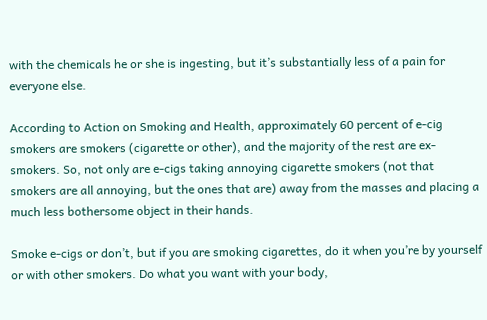with the chemicals he or she is ingesting, but it’s substantially less of a pain for everyone else.

According to Action on Smoking and Health, approximately 60 percent of e-cig smokers are smokers (cigarette or other), and the majority of the rest are ex-smokers. So, not only are e-cigs taking annoying cigarette smokers (not that smokers are all annoying, but the ones that are) away from the masses and placing a much less bothersome object in their hands.

Smoke e-cigs or don’t, but if you are smoking cigarettes, do it when you’re by yourself or with other smokers. Do what you want with your body,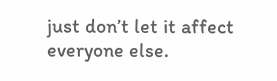just don’t let it affect everyone else.